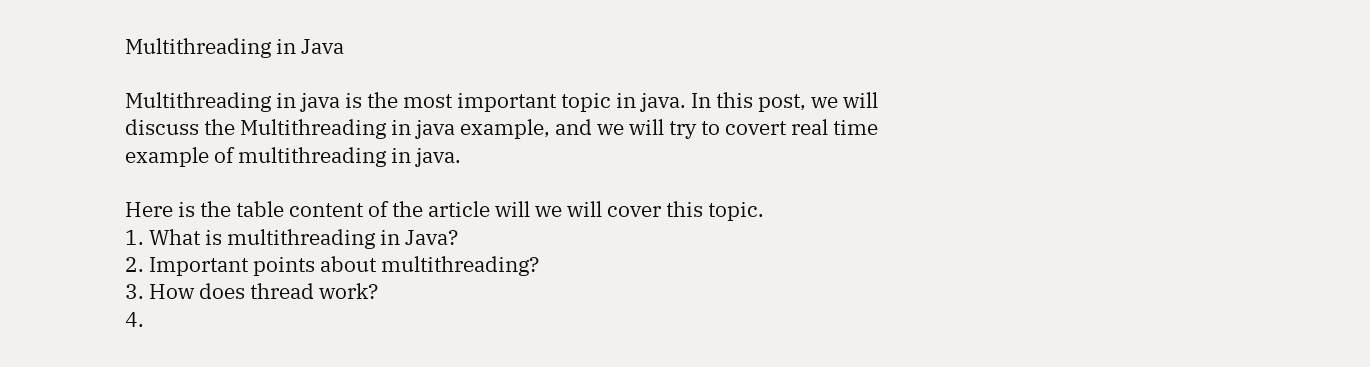Multithreading in Java

Multithreading in java is the most important topic in java. In this post, we will discuss the Multithreading in java example, and we will try to covert real time example of multithreading in java.

Here is the table content of the article will we will cover this topic.
1. What is multithreading in Java?
2. Important points about multithreading?
3. How does thread work?
4.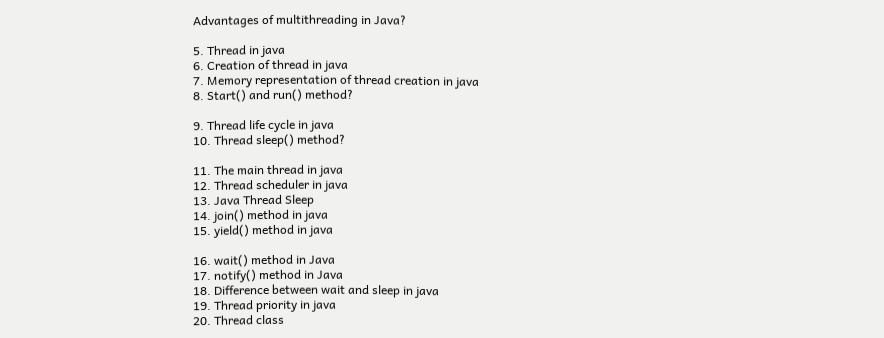Advantages of multithreading in Java?

5. Thread in java
6. Creation of thread in java
7. Memory representation of thread creation in java
8. Start() and run() method?

9. Thread life cycle in java
10. Thread sleep() method?

11. The main thread in java
12. Thread scheduler in java
13. Java Thread Sleep
14. join() method in java
15. yield() method in java

16. wait() method in Java
17. notify() method in Java
18. Difference between wait and sleep in java
19. Thread priority in java
20. Thread class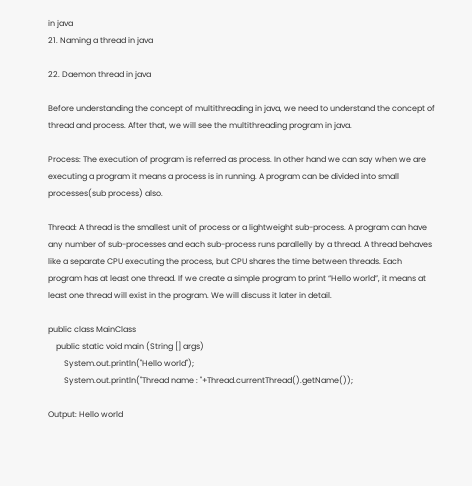in java
21. Naming a thread in java

22. Daemon thread in java

Before understanding the concept of multithreading in java, we need to understand the concept of thread and process. After that, we will see the multithreading program in java.

Process: The execution of program is referred as process. In other hand we can say when we are executing a program it means a process is in running. A program can be divided into small processes(sub process) also.

Thread: A thread is the smallest unit of process or a lightweight sub-process. A program can have any number of sub-processes and each sub-process runs parallelly by a thread. A thread behaves like a separate CPU executing the process, but CPU shares the time between threads. Each program has at least one thread. If we create a simple program to print “Hello world”, it means at least one thread will exist in the program. We will discuss it later in detail.

public class MainClass
    public static void main (String [] args)
        System.out.println("Hello world");
        System.out.println("Thread name : "+Thread.currentThread().getName());

Output: Hello world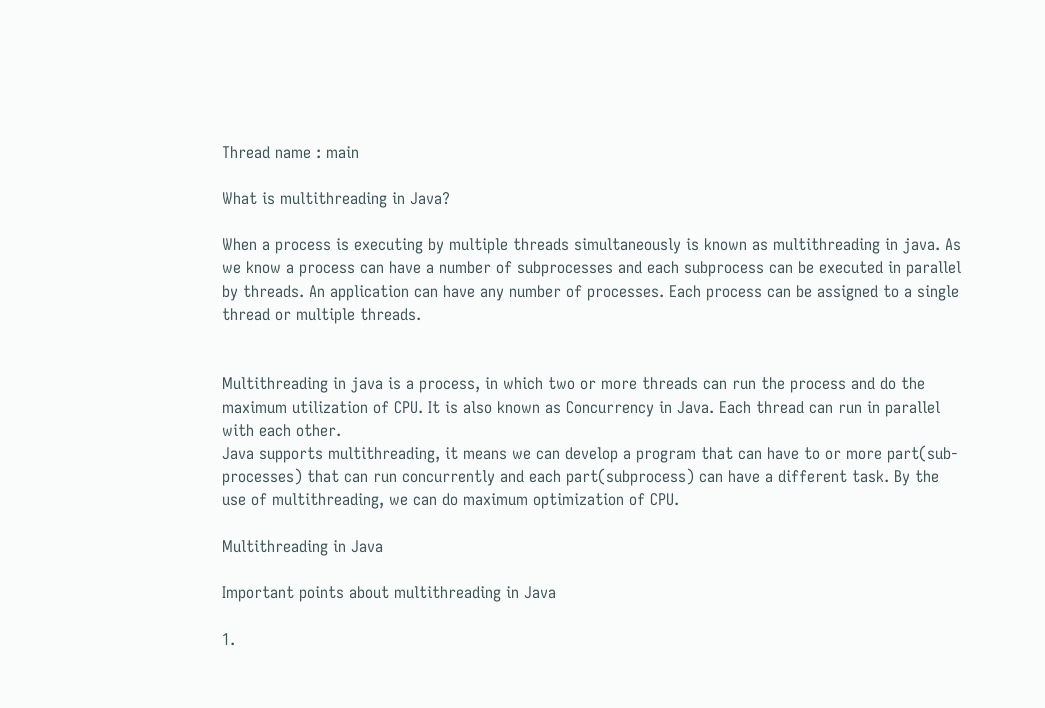Thread name : main

What is multithreading in Java?

When a process is executing by multiple threads simultaneously is known as multithreading in java. As we know a process can have a number of subprocesses and each subprocess can be executed in parallel by threads. An application can have any number of processes. Each process can be assigned to a single thread or multiple threads.


Multithreading in java is a process, in which two or more threads can run the process and do the maximum utilization of CPU. It is also known as Concurrency in Java. Each thread can run in parallel with each other.
Java supports multithreading, it means we can develop a program that can have to or more part(sub-processes) that can run concurrently and each part(subprocess) can have a different task. By the use of multithreading, we can do maximum optimization of CPU.

Multithreading in Java

Important points about multithreading in Java

1.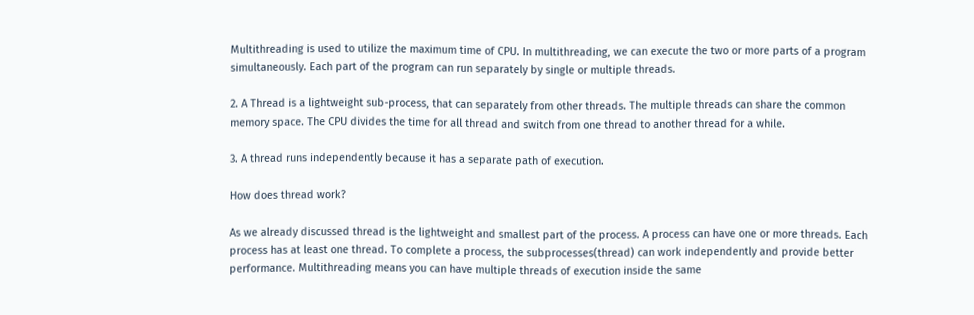Multithreading is used to utilize the maximum time of CPU. In multithreading, we can execute the two or more parts of a program simultaneously. Each part of the program can run separately by single or multiple threads.

2. A Thread is a lightweight sub-process, that can separately from other threads. The multiple threads can share the common memory space. The CPU divides the time for all thread and switch from one thread to another thread for a while.

3. A thread runs independently because it has a separate path of execution.

How does thread work?

As we already discussed thread is the lightweight and smallest part of the process. A process can have one or more threads. Each process has at least one thread. To complete a process, the subprocesses(thread) can work independently and provide better performance. Multithreading means you can have multiple threads of execution inside the same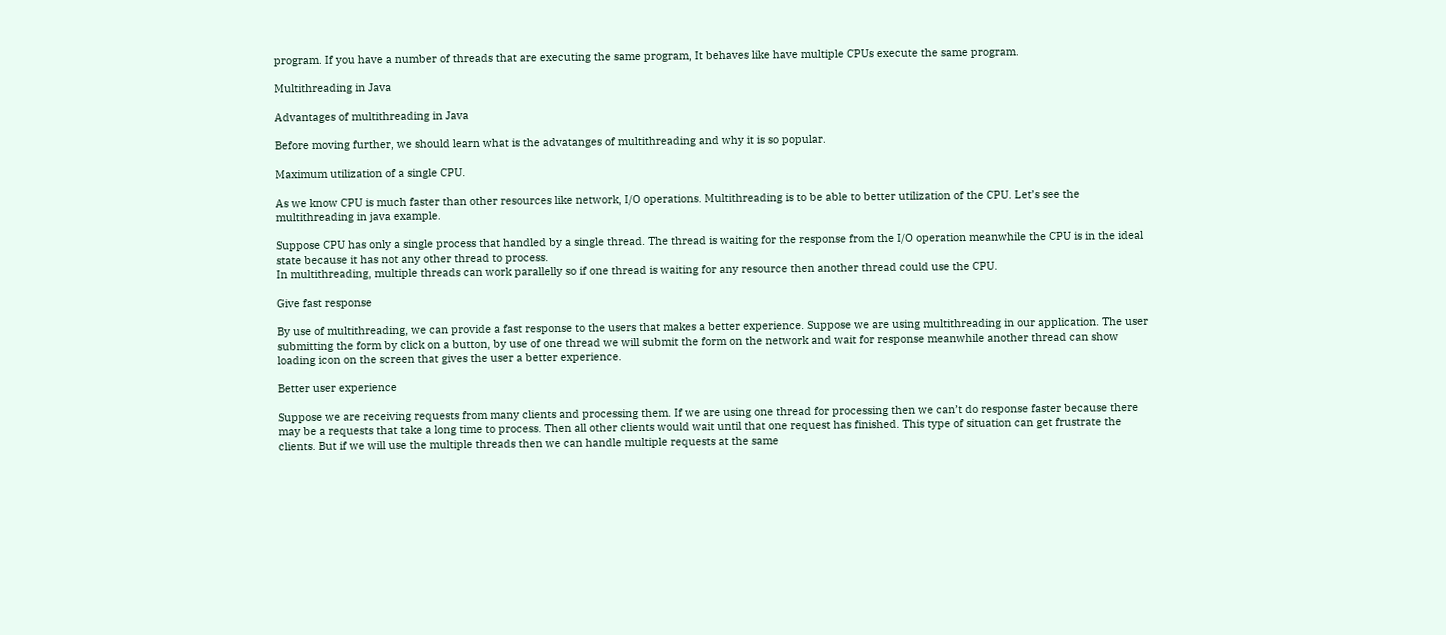program. If you have a number of threads that are executing the same program, It behaves like have multiple CPUs execute the same program.

Multithreading in Java

Advantages of multithreading in Java

Before moving further, we should learn what is the advatanges of multithreading and why it is so popular.

Maximum utilization of a single CPU.

As we know CPU is much faster than other resources like network, I/O operations. Multithreading is to be able to better utilization of the CPU. Let’s see the multithreading in java example.

Suppose CPU has only a single process that handled by a single thread. The thread is waiting for the response from the I/O operation meanwhile the CPU is in the ideal state because it has not any other thread to process.
In multithreading, multiple threads can work parallelly so if one thread is waiting for any resource then another thread could use the CPU.

Give fast response

By use of multithreading, we can provide a fast response to the users that makes a better experience. Suppose we are using multithreading in our application. The user submitting the form by click on a button, by use of one thread we will submit the form on the network and wait for response meanwhile another thread can show loading icon on the screen that gives the user a better experience.

Better user experience

Suppose we are receiving requests from many clients and processing them. If we are using one thread for processing then we can’t do response faster because there may be a requests that take a long time to process. Then all other clients would wait until that one request has finished. This type of situation can get frustrate the clients. But if we will use the multiple threads then we can handle multiple requests at the same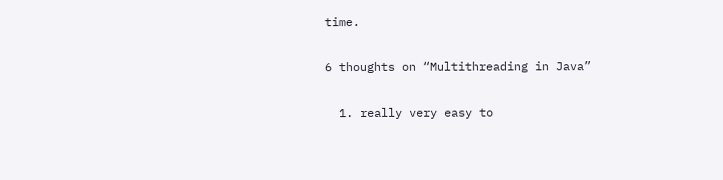time.

6 thoughts on “Multithreading in Java”

  1. really very easy to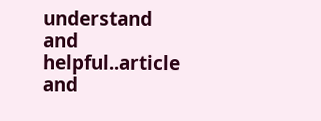understand and helpful..article and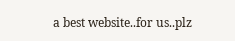a best website..for us..plz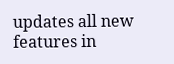updates all new features in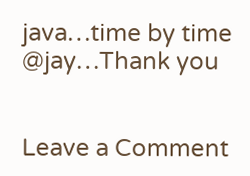java…time by time @jay…Thank you


Leave a Comment